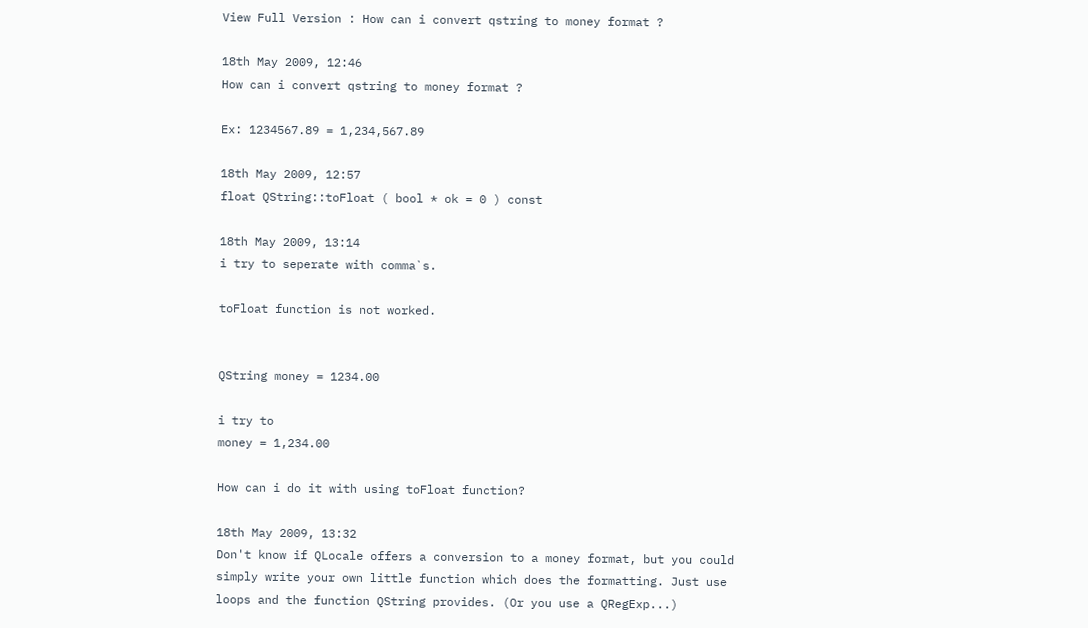View Full Version : How can i convert qstring to money format ?

18th May 2009, 12:46
How can i convert qstring to money format ?

Ex: 1234567.89 = 1,234,567.89

18th May 2009, 12:57
float QString::toFloat ( bool * ok = 0 ) const

18th May 2009, 13:14
i try to seperate with comma`s.

toFloat function is not worked.


QString money = 1234.00

i try to
money = 1,234.00

How can i do it with using toFloat function?

18th May 2009, 13:32
Don't know if QLocale offers a conversion to a money format, but you could simply write your own little function which does the formatting. Just use loops and the function QString provides. (Or you use a QRegExp...)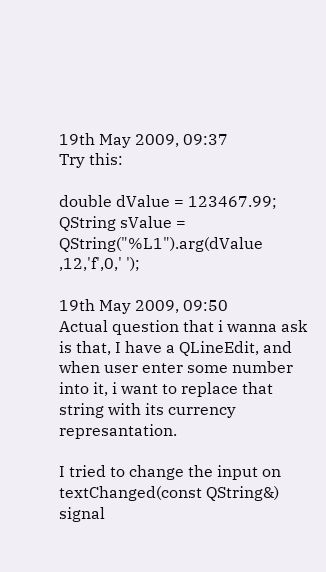19th May 2009, 09:37
Try this:

double dValue = 123467.99;
QString sValue = QString("%L1").arg(dValue ,12,'f',0,' ');

19th May 2009, 09:50
Actual question that i wanna ask is that, I have a QLineEdit, and when user enter some number into it, i want to replace that string with its currency represantation.

I tried to change the input on textChanged(const QString&) signal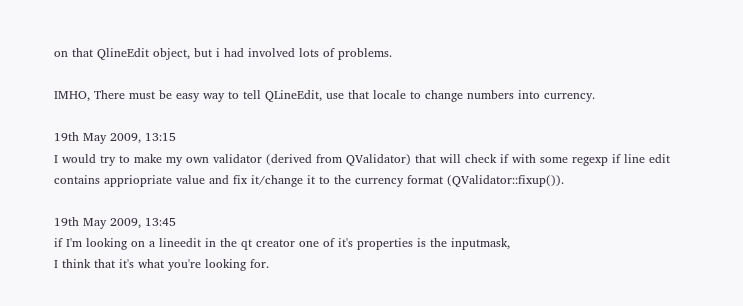on that QlineEdit object, but i had involved lots of problems.

IMHO, There must be easy way to tell QLineEdit, use that locale to change numbers into currency.

19th May 2009, 13:15
I would try to make my own validator (derived from QValidator) that will check if with some regexp if line edit contains appriopriate value and fix it/change it to the currency format (QValidator::fixup()).

19th May 2009, 13:45
if I'm looking on a lineedit in the qt creator one of it's properties is the inputmask,
I think that it's what you're looking for.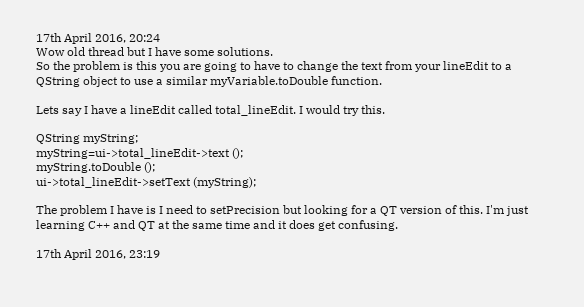17th April 2016, 20:24
Wow old thread but I have some solutions.
So the problem is this you are going to have to change the text from your lineEdit to a QString object to use a similar myVariable.toDouble function.

Lets say I have a lineEdit called total_lineEdit. I would try this.

QString myString;
myString=ui->total_lineEdit->text ();
myString.toDouble ();
ui->total_lineEdit->setText (myString);

The problem I have is I need to setPrecision but looking for a QT version of this. I'm just learning C++ and QT at the same time and it does get confusing.

17th April 2016, 23:19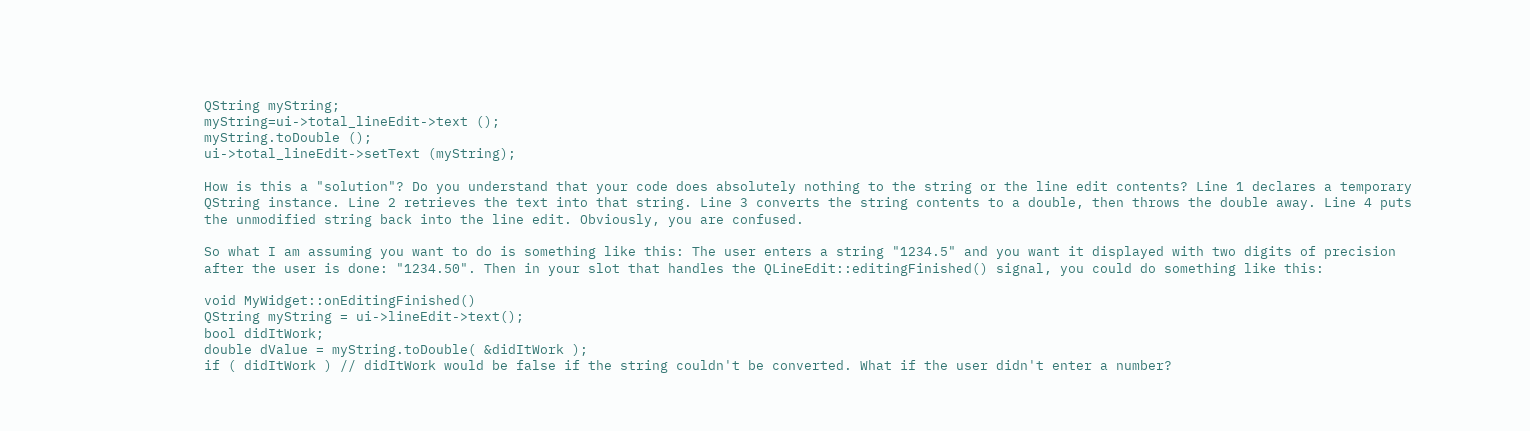QString myString;
myString=ui->total_lineEdit->text ();
myString.toDouble ();
ui->total_lineEdit->setText (myString);

How is this a "solution"? Do you understand that your code does absolutely nothing to the string or the line edit contents? Line 1 declares a temporary QString instance. Line 2 retrieves the text into that string. Line 3 converts the string contents to a double, then throws the double away. Line 4 puts the unmodified string back into the line edit. Obviously, you are confused.

So what I am assuming you want to do is something like this: The user enters a string "1234.5" and you want it displayed with two digits of precision after the user is done: "1234.50". Then in your slot that handles the QLineEdit::editingFinished() signal, you could do something like this:

void MyWidget::onEditingFinished()
QString myString = ui->lineEdit->text();
bool didItWork;
double dValue = myString.toDouble( &didItWork );
if ( didItWork ) // didItWork would be false if the string couldn't be converted. What if the user didn't enter a number?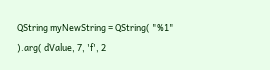QString myNewString = QString( "%1" ).arg( dValue, 7, 'f', 2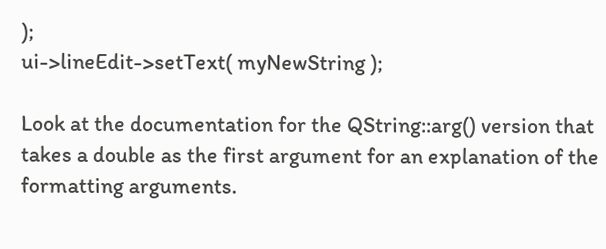);
ui->lineEdit->setText( myNewString );

Look at the documentation for the QString::arg() version that takes a double as the first argument for an explanation of the formatting arguments.